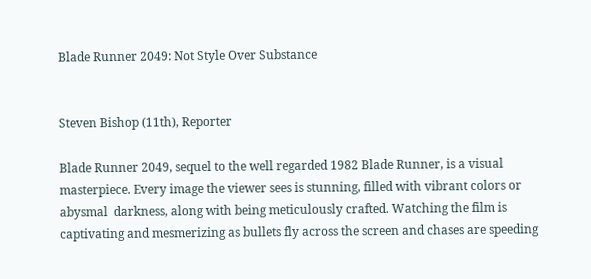Blade Runner 2049: Not Style Over Substance


Steven Bishop (11th), Reporter

Blade Runner 2049, sequel to the well regarded 1982 Blade Runner, is a visual masterpiece. Every image the viewer sees is stunning, filled with vibrant colors or abysmal  darkness, along with being meticulously crafted. Watching the film is captivating and mesmerizing as bullets fly across the screen and chases are speeding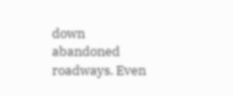down abandoned roadways. Even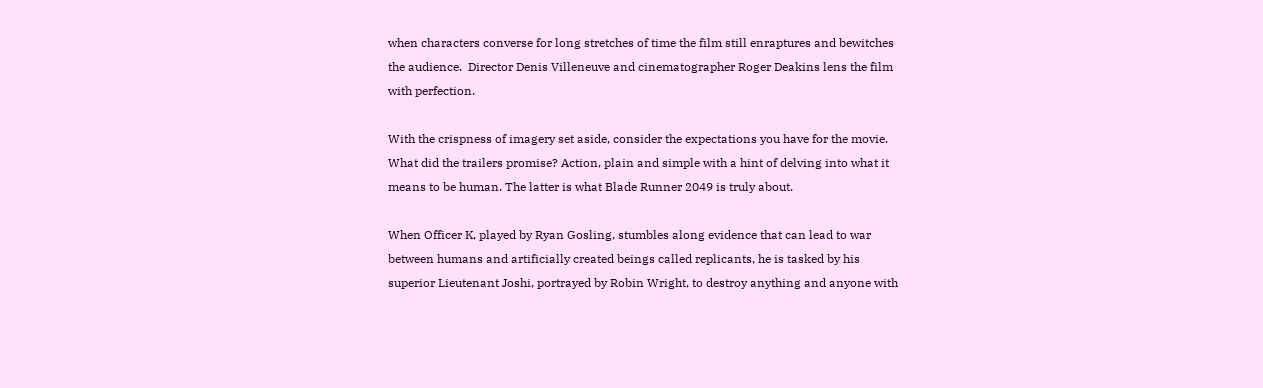when characters converse for long stretches of time the film still enraptures and bewitches the audience.  Director Denis Villeneuve and cinematographer Roger Deakins lens the film with perfection.

With the crispness of imagery set aside, consider the expectations you have for the movie. What did the trailers promise? Action, plain and simple with a hint of delving into what it means to be human. The latter is what Blade Runner 2049 is truly about.

When Officer K, played by Ryan Gosling, stumbles along evidence that can lead to war between humans and artificially created beings called replicants, he is tasked by his superior Lieutenant Joshi, portrayed by Robin Wright, to destroy anything and anyone with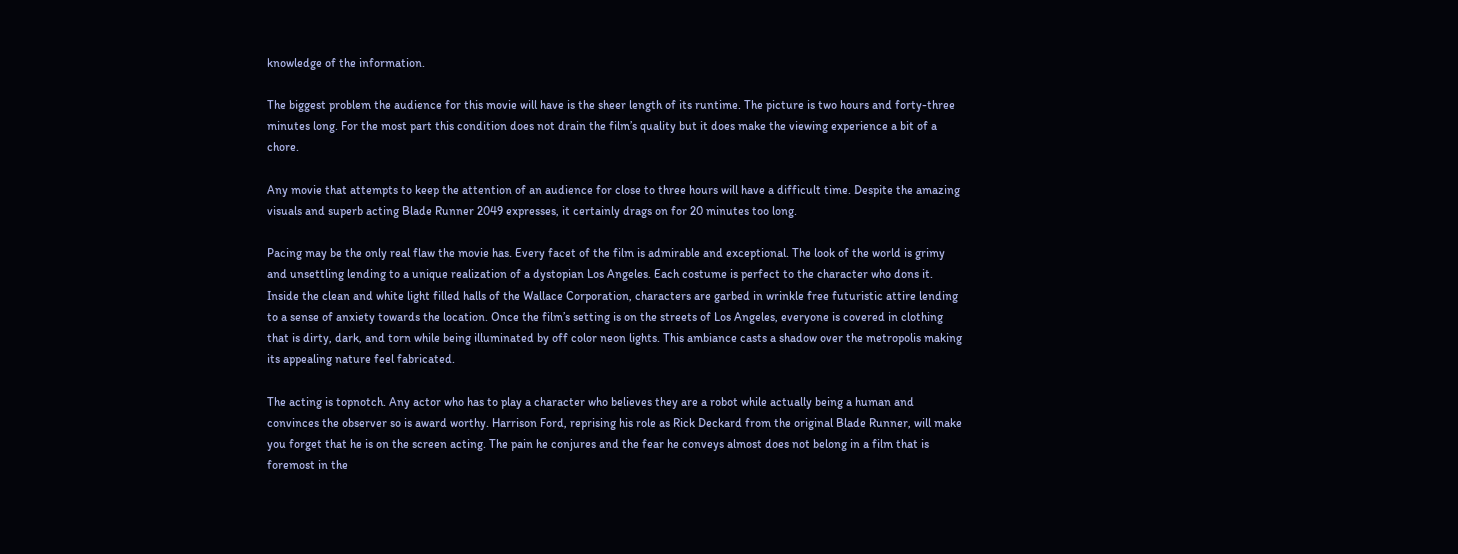knowledge of the information.

The biggest problem the audience for this movie will have is the sheer length of its runtime. The picture is two hours and forty-three minutes long. For the most part this condition does not drain the film’s quality but it does make the viewing experience a bit of a chore.

Any movie that attempts to keep the attention of an audience for close to three hours will have a difficult time. Despite the amazing visuals and superb acting Blade Runner 2049 expresses, it certainly drags on for 20 minutes too long.

Pacing may be the only real flaw the movie has. Every facet of the film is admirable and exceptional. The look of the world is grimy and unsettling lending to a unique realization of a dystopian Los Angeles. Each costume is perfect to the character who dons it. Inside the clean and white light filled halls of the Wallace Corporation, characters are garbed in wrinkle free futuristic attire lending to a sense of anxiety towards the location. Once the film’s setting is on the streets of Los Angeles, everyone is covered in clothing that is dirty, dark, and torn while being illuminated by off color neon lights. This ambiance casts a shadow over the metropolis making its appealing nature feel fabricated.

The acting is topnotch. Any actor who has to play a character who believes they are a robot while actually being a human and convinces the observer so is award worthy. Harrison Ford, reprising his role as Rick Deckard from the original Blade Runner, will make you forget that he is on the screen acting. The pain he conjures and the fear he conveys almost does not belong in a film that is foremost in the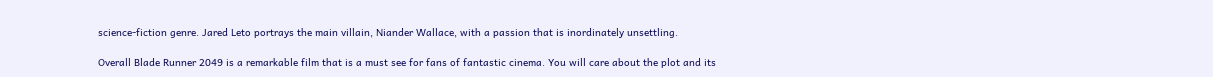science-fiction genre. Jared Leto portrays the main villain, Niander Wallace, with a passion that is inordinately unsettling.

Overall Blade Runner 2049 is a remarkable film that is a must see for fans of fantastic cinema. You will care about the plot and its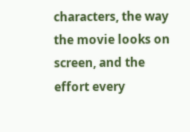characters, the way the movie looks on screen, and the effort every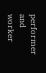performer and worker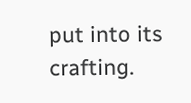put into its crafting.